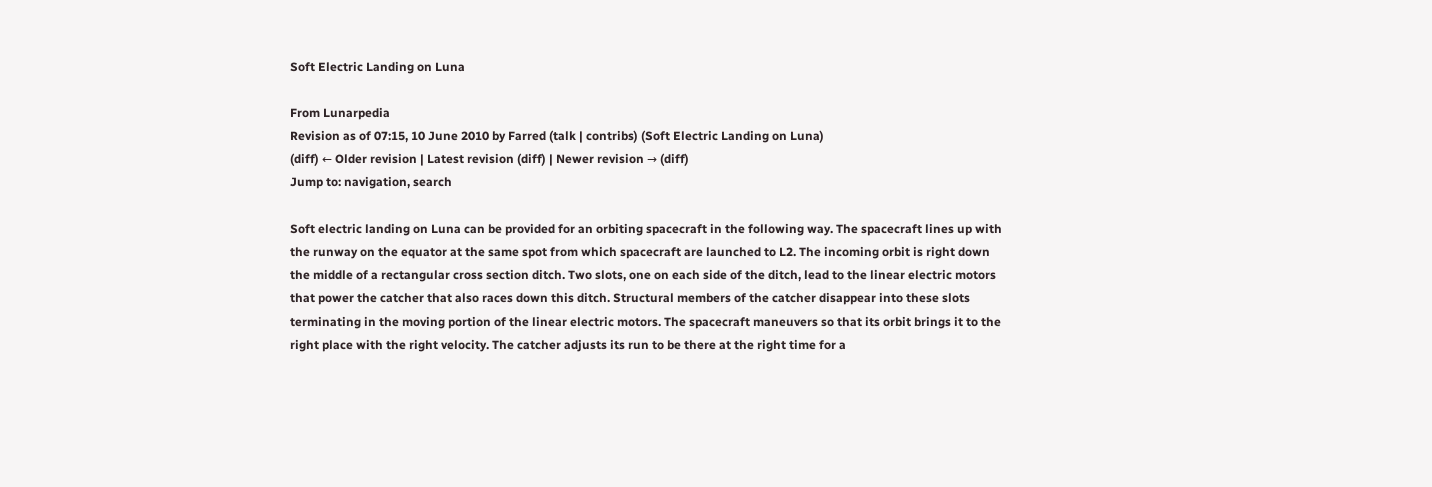Soft Electric Landing on Luna

From Lunarpedia
Revision as of 07:15, 10 June 2010 by Farred (talk | contribs) (Soft Electric Landing on Luna)
(diff) ← Older revision | Latest revision (diff) | Newer revision → (diff)
Jump to: navigation, search

Soft electric landing on Luna can be provided for an orbiting spacecraft in the following way. The spacecraft lines up with the runway on the equator at the same spot from which spacecraft are launched to L2. The incoming orbit is right down the middle of a rectangular cross section ditch. Two slots, one on each side of the ditch, lead to the linear electric motors that power the catcher that also races down this ditch. Structural members of the catcher disappear into these slots terminating in the moving portion of the linear electric motors. The spacecraft maneuvers so that its orbit brings it to the right place with the right velocity. The catcher adjusts its run to be there at the right time for a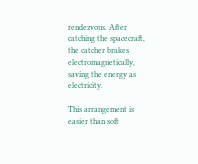rendezvous. After catching the spacecraft, the catcher brakes electromagnetically, saving the energy as electricity.

This arrangement is easier than soft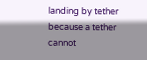landing by tether because a tether cannot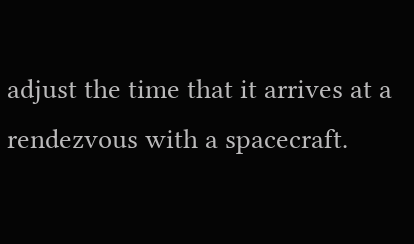adjust the time that it arrives at a rendezvous with a spacecraft.